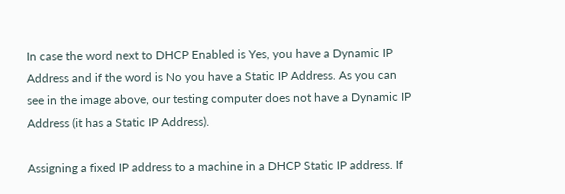In case the word next to DHCP Enabled is Yes, you have a Dynamic IP Address and if the word is No you have a Static IP Address. As you can see in the image above, our testing computer does not have a Dynamic IP Address (it has a Static IP Address).

Assigning a fixed IP address to a machine in a DHCP Static IP address. If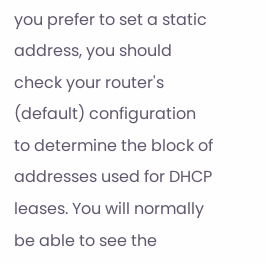you prefer to set a static address, you should check your router's (default) configuration to determine the block of addresses used for DHCP leases. You will normally be able to see the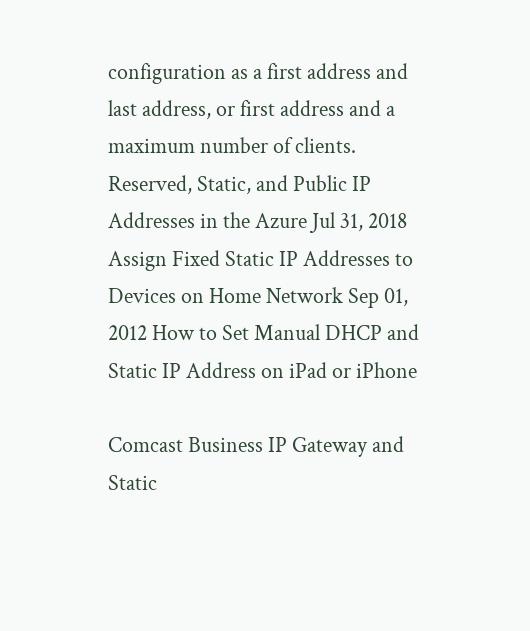configuration as a first address and last address, or first address and a maximum number of clients. Reserved, Static, and Public IP Addresses in the Azure Jul 31, 2018 Assign Fixed Static IP Addresses to Devices on Home Network Sep 01, 2012 How to Set Manual DHCP and Static IP Address on iPad or iPhone

Comcast Business IP Gateway and Static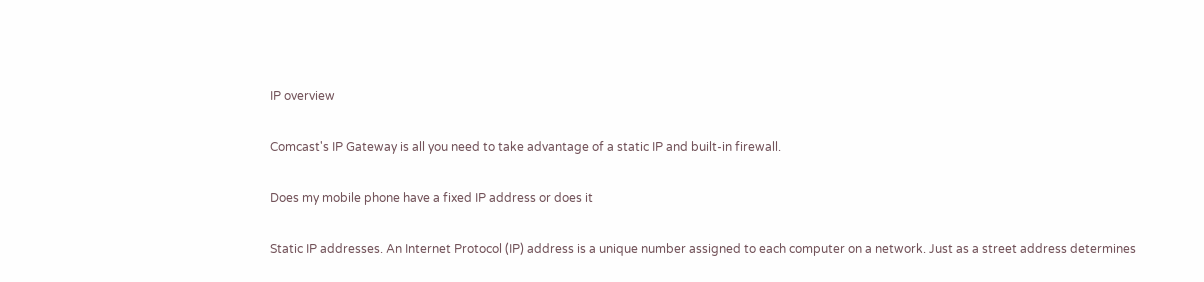IP overview

Comcast's IP Gateway is all you need to take advantage of a static IP and built-in firewall.

Does my mobile phone have a fixed IP address or does it

Static IP addresses. An Internet Protocol (IP) address is a unique number assigned to each computer on a network. Just as a street address determines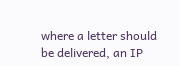where a letter should be delivered, an IP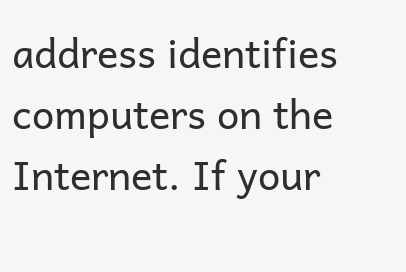address identifies computers on the Internet. If your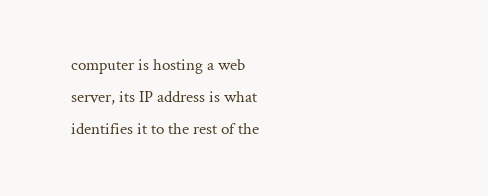computer is hosting a web server, its IP address is what identifies it to the rest of the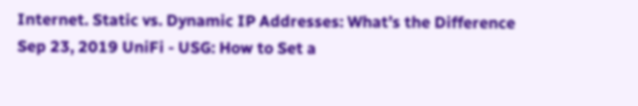Internet. Static vs. Dynamic IP Addresses: What’s the Difference Sep 23, 2019 UniFi - USG: How to Set a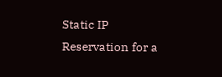Static IP Reservation for a